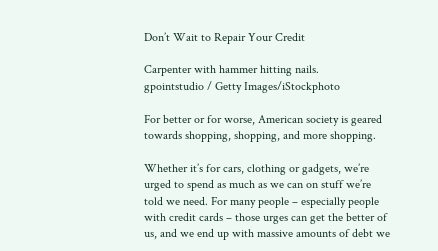Don’t Wait to Repair Your Credit

Carpenter with hammer hitting nails.
gpointstudio / Getty Images/iStockphoto

For better or for worse, American society is geared towards shopping, shopping, and more shopping.

Whether it’s for cars, clothing or gadgets, we’re urged to spend as much as we can on stuff we’re told we need. For many people – especially people with credit cards – those urges can get the better of us, and we end up with massive amounts of debt we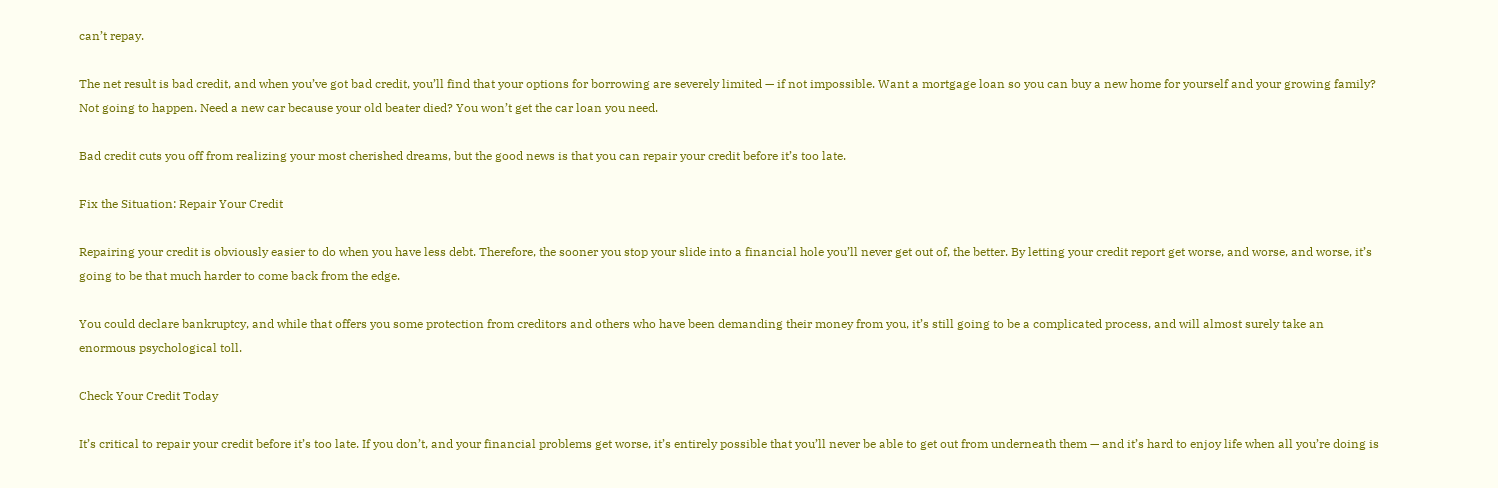can’t repay.

The net result is bad credit, and when you’ve got bad credit, you’ll find that your options for borrowing are severely limited — if not impossible. Want a mortgage loan so you can buy a new home for yourself and your growing family? Not going to happen. Need a new car because your old beater died? You won’t get the car loan you need.

Bad credit cuts you off from realizing your most cherished dreams, but the good news is that you can repair your credit before it’s too late.

Fix the Situation: Repair Your Credit

Repairing your credit is obviously easier to do when you have less debt. Therefore, the sooner you stop your slide into a financial hole you’ll never get out of, the better. By letting your credit report get worse, and worse, and worse, it’s going to be that much harder to come back from the edge.

You could declare bankruptcy, and while that offers you some protection from creditors and others who have been demanding their money from you, it’s still going to be a complicated process, and will almost surely take an enormous psychological toll.

Check Your Credit Today

It’s critical to repair your credit before it’s too late. If you don’t, and your financial problems get worse, it’s entirely possible that you’ll never be able to get out from underneath them — and it’s hard to enjoy life when all you’re doing is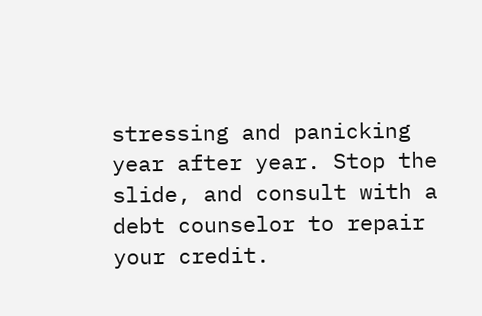stressing and panicking year after year. Stop the slide, and consult with a debt counselor to repair your credit.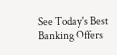See Today's Best
Banking Offers